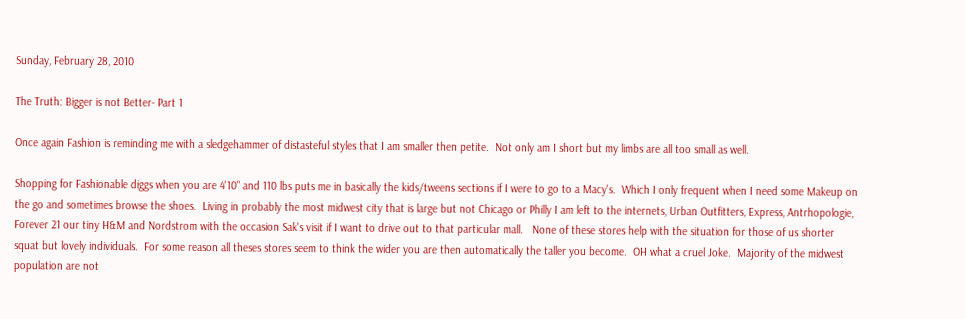Sunday, February 28, 2010

The Truth: Bigger is not Better- Part 1

Once again Fashion is reminding me with a sledgehammer of distasteful styles that I am smaller then petite.  Not only am I short but my limbs are all too small as well.

Shopping for Fashionable diggs when you are 4'10" and 110 lbs puts me in basically the kids/tweens sections if I were to go to a Macy's.  Which I only frequent when I need some Makeup on the go and sometimes browse the shoes.  Living in probably the most midwest city that is large but not Chicago or Philly I am left to the internets, Urban Outfitters, Express, Antrhopologie, Forever 21 our tiny H&M and Nordstrom with the occasion Sak's visit if I want to drive out to that particular mall.   None of these stores help with the situation for those of us shorter squat but lovely individuals.  For some reason all theses stores seem to think the wider you are then automatically the taller you become.  OH what a cruel Joke.  Majority of the midwest population are not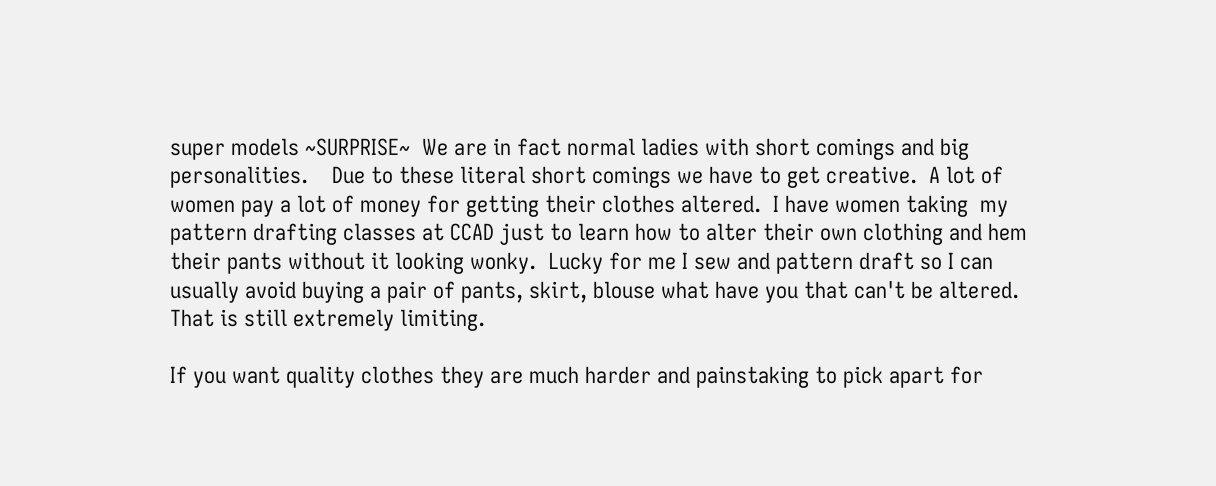super models ~SURPRISE~  We are in fact normal ladies with short comings and big personalities.    Due to these literal short comings we have to get creative.  A lot of women pay a lot of money for getting their clothes altered.  I have women taking  my pattern drafting classes at CCAD just to learn how to alter their own clothing and hem their pants without it looking wonky.  Lucky for me I sew and pattern draft so I can usually avoid buying a pair of pants, skirt, blouse what have you that can't be altered.  That is still extremely limiting.

If you want quality clothes they are much harder and painstaking to pick apart for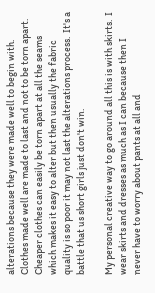alterations because they were made well to begin with.  Clothes made well are made to last and not to be torn apart.  Cheaper clothes can easily be torn apart at all the seams which makes it easy to alter but then usually the fabric quality is so poor it may not last the alterations process.  It's a battle that us short girls just don't win.

My personal creative way to go around all this is with skirts.  I wear skirts and dresses as much as I can because then I never have to worry about pants at all and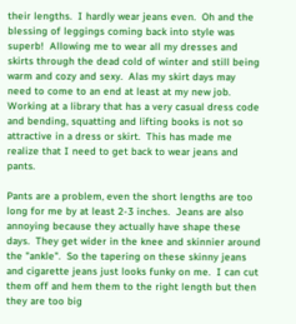their lengths.  I hardly wear jeans even.  Oh and the blessing of leggings coming back into style was superb!  Allowing me to wear all my dresses and skirts through the dead cold of winter and still being warm and cozy and sexy.  Alas my skirt days may need to come to an end at least at my new job.  Working at a library that has a very casual dress code and bending, squatting and lifting books is not so attractive in a dress or skirt.  This has made me realize that I need to get back to wear jeans and pants.

Pants are a problem, even the short lengths are too long for me by at least 2-3 inches.  Jeans are also annoying because they actually have shape these days.  They get wider in the knee and skinnier around the "ankle".  So the tapering on these skinny jeans and cigarette jeans just looks funky on me.  I can cut them off and hem them to the right length but then they are too big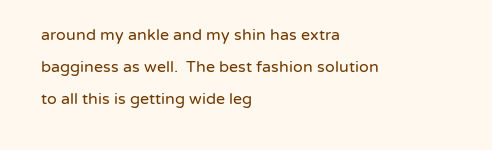around my ankle and my shin has extra bagginess as well.  The best fashion solution to all this is getting wide leg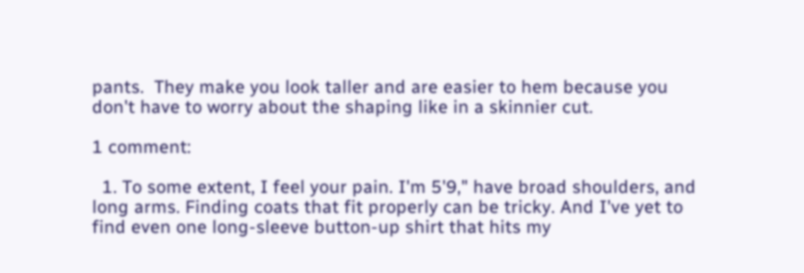pants.  They make you look taller and are easier to hem because you don't have to worry about the shaping like in a skinnier cut.

1 comment:

  1. To some extent, I feel your pain. I'm 5'9," have broad shoulders, and long arms. Finding coats that fit properly can be tricky. And I've yet to find even one long-sleeve button-up shirt that hits my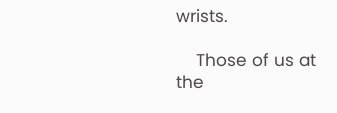wrists.

    Those of us at the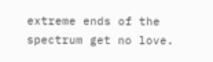extreme ends of the spectrum get no love.